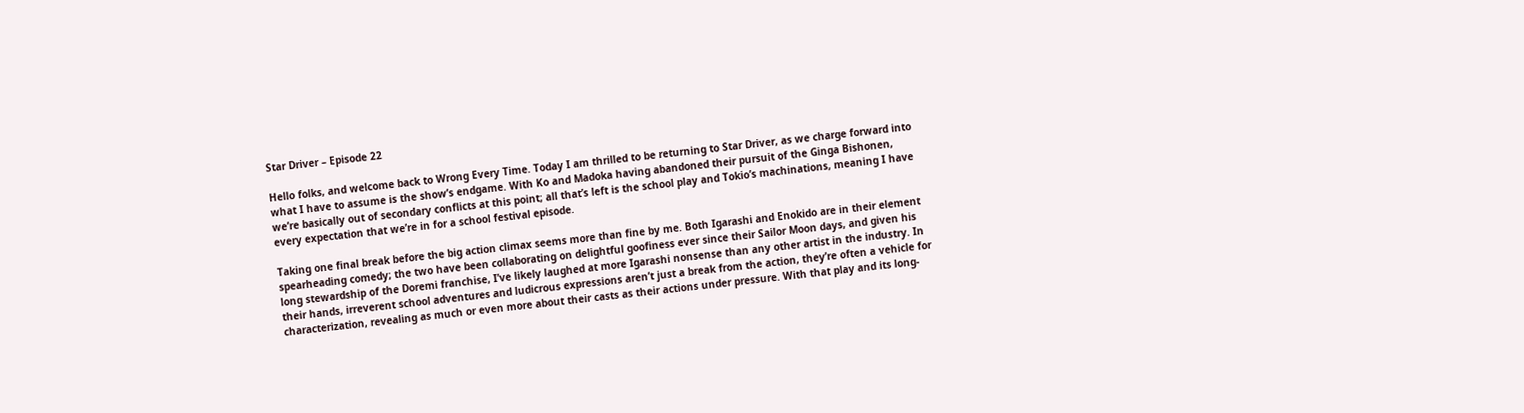Star Driver – Episode 22

Hello folks, and welcome back to Wrong Every Time. Today I am thrilled to be returning to Star Driver, as we charge forward into what I have to assume is the show’s endgame. With Ko and Madoka having abandoned their pursuit of the Ginga Bishonen, we’re basically out of secondary conflicts at this point; all that’s left is the school play and Tokio’s machinations, meaning I have every expectation that we’re in for a school festival episode.

Taking one final break before the big action climax seems more than fine by me. Both Igarashi and Enokido are in their element spearheading comedy; the two have been collaborating on delightful goofiness ever since their Sailor Moon days, and given his long stewardship of the Doremi franchise, I’ve likely laughed at more Igarashi nonsense than any other artist in the industry. In their hands, irreverent school adventures and ludicrous expressions aren’t just a break from the action, they’re often a vehicle for characterization, revealing as much or even more about their casts as their actions under pressure. With that play and its long-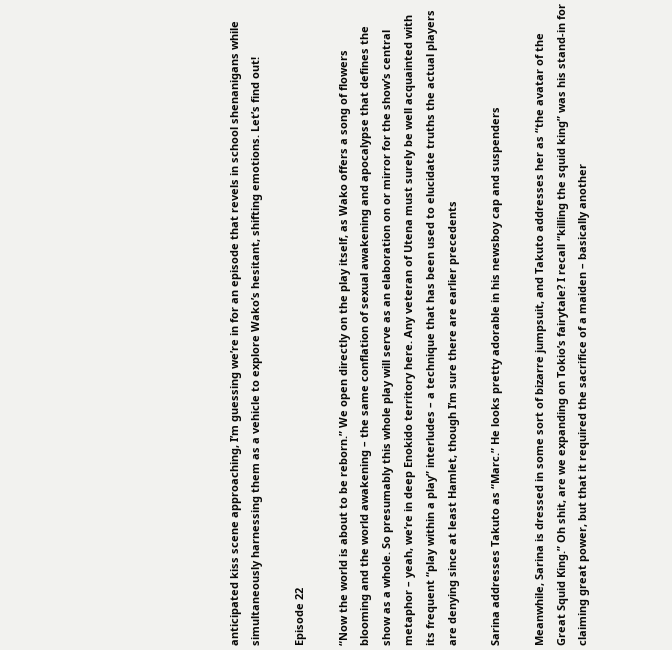anticipated kiss scene approaching, I’m guessing we’re in for an episode that revels in school shenanigans while simultaneously harnessing them as a vehicle to explore Wako’s hesitant, shifting emotions. Let’s find out!

Episode 22

“Now the world is about to be reborn.” We open directly on the play itself, as Wako offers a song of flowers blooming and the world awakening – the same conflation of sexual awakening and apocalypse that defines the show as a whole. So presumably this whole play will serve as an elaboration on or mirror for the show’s central metaphor – yeah, we’re in deep Enokido territory here. Any veteran of Utena must surely be well acquainted with its frequent “play within a play” interludes – a technique that has been used to elucidate truths the actual players are denying since at least Hamlet, though I’m sure there are earlier precedents

Sarina addresses Takuto as “Marc.” He looks pretty adorable in his newsboy cap and suspenders

Meanwhile, Sarina is dressed in some sort of bizarre jumpsuit, and Takuto addresses her as “the avatar of the Great Squid King.” Oh shit, are we expanding on Tokio’s fairytale? I recall “killing the squid king” was his stand-in for claiming great power, but that it required the sacrifice of a maiden – basically another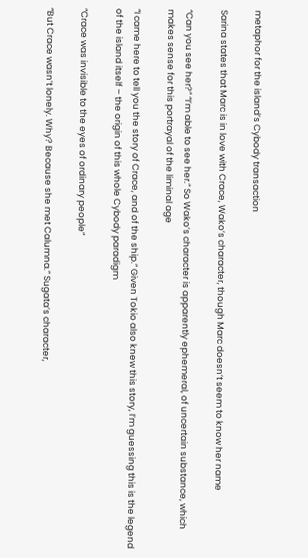metaphor for the island’s Cybody transaction

Sarina states that Marc is in love with Crace, Wako’s character, though Marc doesn’t seem to know her name

“Can you see her?” “I’m able to see her.” So Wako’s character is apparently ephemeral, of uncertain substance, which makes sense for this portrayal of the liminal age

“I came here to tell you the story of Crace, and of the ship.” Given Tokio also knew this story, I’m guessing this is the legend of the island itself – the origin of this whole Cybody paradigm

“Crace was invisible to the eyes of ordinary people”

“But Crace wasn’t lonely. Why? Because she met Calumna.” Sugata’s character,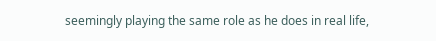seemingly playing the same role as he does in real life,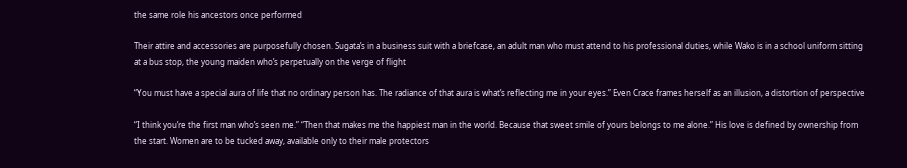the same role his ancestors once performed

Their attire and accessories are purposefully chosen. Sugata’s in a business suit with a briefcase, an adult man who must attend to his professional duties, while Wako is in a school uniform sitting at a bus stop, the young maiden who’s perpetually on the verge of flight

“You must have a special aura of life that no ordinary person has. The radiance of that aura is what’s reflecting me in your eyes.” Even Crace frames herself as an illusion, a distortion of perspective

“I think you’re the first man who’s seen me.” “Then that makes me the happiest man in the world. Because that sweet smile of yours belongs to me alone.” His love is defined by ownership from the start. Women are to be tucked away, available only to their male protectors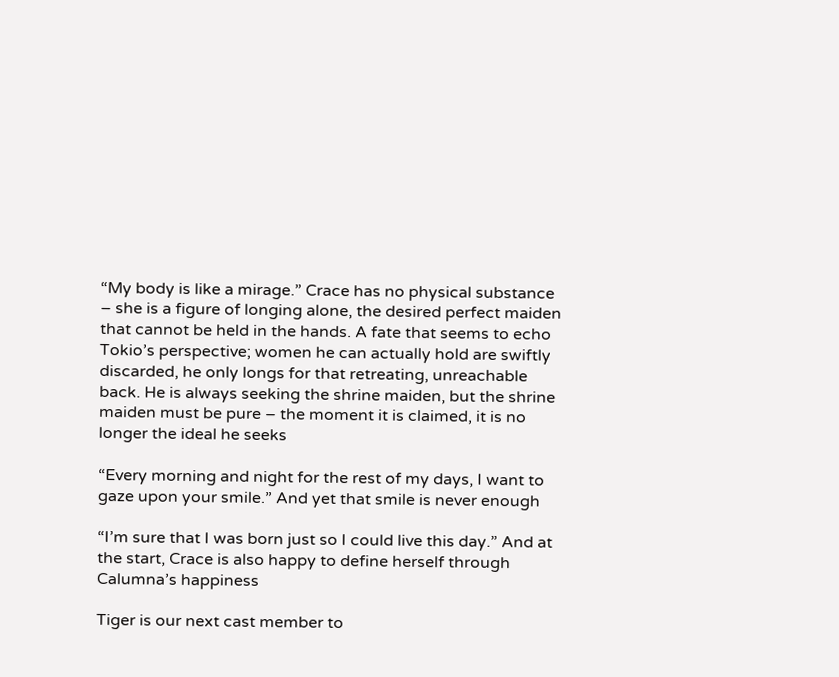“My body is like a mirage.” Crace has no physical substance – she is a figure of longing alone, the desired perfect maiden that cannot be held in the hands. A fate that seems to echo Tokio’s perspective; women he can actually hold are swiftly discarded, he only longs for that retreating, unreachable back. He is always seeking the shrine maiden, but the shrine maiden must be pure – the moment it is claimed, it is no longer the ideal he seeks

“Every morning and night for the rest of my days, I want to gaze upon your smile.” And yet that smile is never enough

“I’m sure that I was born just so I could live this day.” And at the start, Crace is also happy to define herself through Calumna’s happiness

Tiger is our next cast member to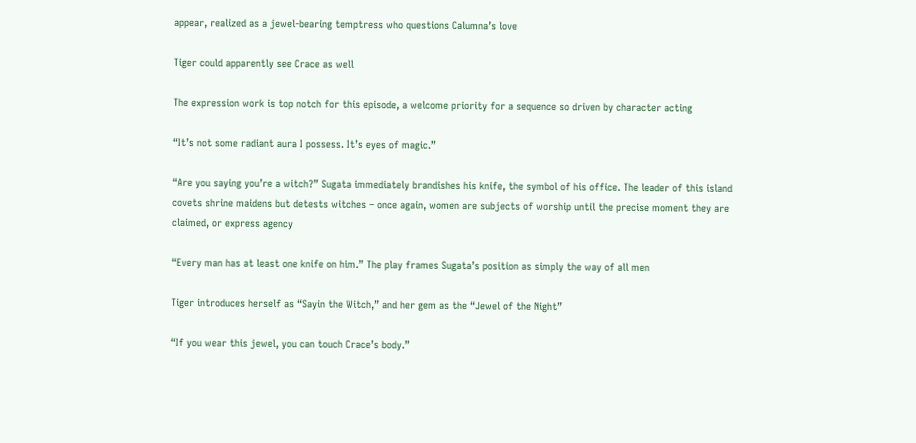appear, realized as a jewel-bearing temptress who questions Calumna’s love

Tiger could apparently see Crace as well

The expression work is top notch for this episode, a welcome priority for a sequence so driven by character acting

“It’s not some radiant aura I possess. It’s eyes of magic.”

“Are you saying you’re a witch?” Sugata immediately brandishes his knife, the symbol of his office. The leader of this island covets shrine maidens but detests witches – once again, women are subjects of worship until the precise moment they are claimed, or express agency

“Every man has at least one knife on him.” The play frames Sugata’s position as simply the way of all men

Tiger introduces herself as “Sayin the Witch,” and her gem as the “Jewel of the Night”

“If you wear this jewel, you can touch Crace’s body.”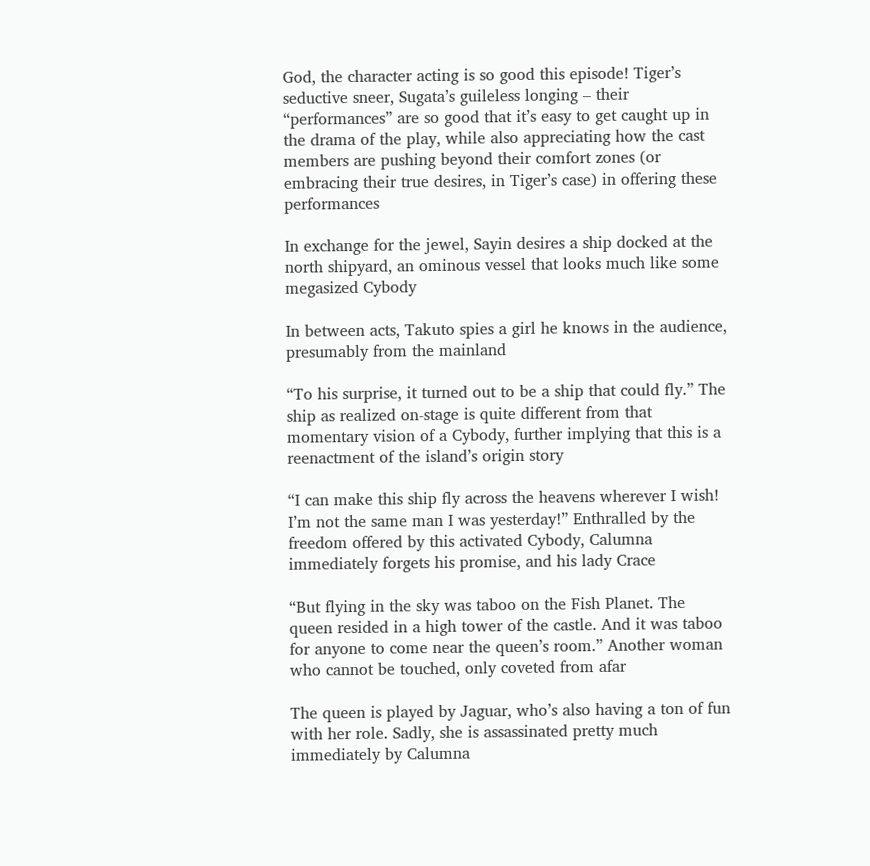God, the character acting is so good this episode! Tiger’s seductive sneer, Sugata’s guileless longing – their “performances” are so good that it’s easy to get caught up in the drama of the play, while also appreciating how the cast members are pushing beyond their comfort zones (or embracing their true desires, in Tiger’s case) in offering these performances

In exchange for the jewel, Sayin desires a ship docked at the north shipyard, an ominous vessel that looks much like some megasized Cybody

In between acts, Takuto spies a girl he knows in the audience, presumably from the mainland

“To his surprise, it turned out to be a ship that could fly.” The ship as realized on-stage is quite different from that momentary vision of a Cybody, further implying that this is a reenactment of the island’s origin story

“I can make this ship fly across the heavens wherever I wish! I’m not the same man I was yesterday!” Enthralled by the freedom offered by this activated Cybody, Calumna immediately forgets his promise, and his lady Crace

“But flying in the sky was taboo on the Fish Planet. The queen resided in a high tower of the castle. And it was taboo for anyone to come near the queen’s room.” Another woman who cannot be touched, only coveted from afar

The queen is played by Jaguar, who’s also having a ton of fun with her role. Sadly, she is assassinated pretty much immediately by Calumna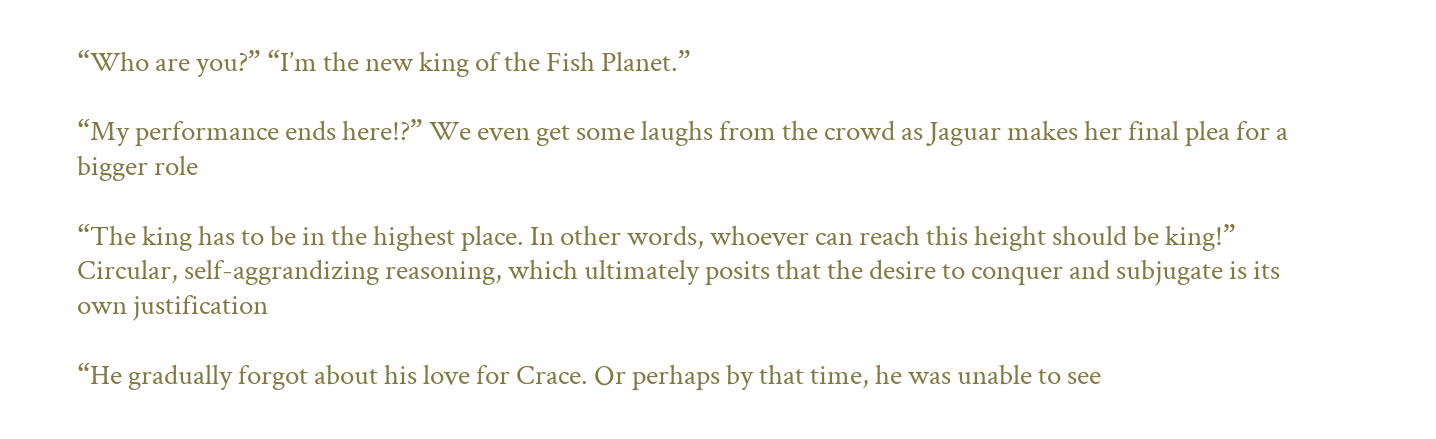“Who are you?” “I’m the new king of the Fish Planet.”

“My performance ends here!?” We even get some laughs from the crowd as Jaguar makes her final plea for a bigger role

“The king has to be in the highest place. In other words, whoever can reach this height should be king!” Circular, self-aggrandizing reasoning, which ultimately posits that the desire to conquer and subjugate is its own justification

“He gradually forgot about his love for Crace. Or perhaps by that time, he was unable to see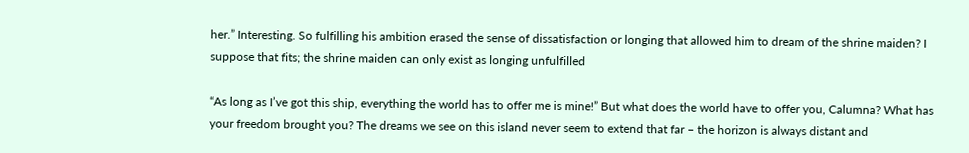her.” Interesting. So fulfilling his ambition erased the sense of dissatisfaction or longing that allowed him to dream of the shrine maiden? I suppose that fits; the shrine maiden can only exist as longing unfulfilled

“As long as I’ve got this ship, everything the world has to offer me is mine!” But what does the world have to offer you, Calumna? What has your freedom brought you? The dreams we see on this island never seem to extend that far – the horizon is always distant and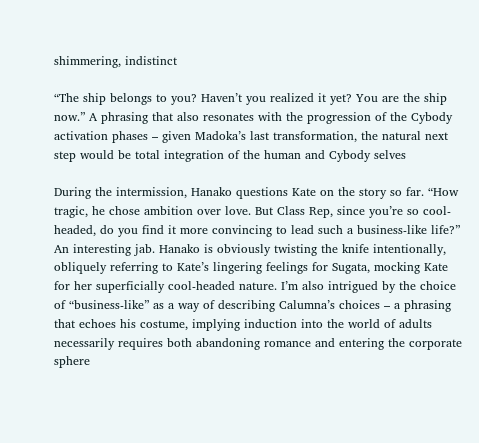shimmering, indistinct

“The ship belongs to you? Haven’t you realized it yet? You are the ship now.” A phrasing that also resonates with the progression of the Cybody activation phases – given Madoka’s last transformation, the natural next step would be total integration of the human and Cybody selves

During the intermission, Hanako questions Kate on the story so far. “How tragic, he chose ambition over love. But Class Rep, since you’re so cool-headed, do you find it more convincing to lead such a business-like life?” An interesting jab. Hanako is obviously twisting the knife intentionally, obliquely referring to Kate’s lingering feelings for Sugata, mocking Kate for her superficially cool-headed nature. I’m also intrigued by the choice of “business-like” as a way of describing Calumna’s choices – a phrasing that echoes his costume, implying induction into the world of adults necessarily requires both abandoning romance and entering the corporate sphere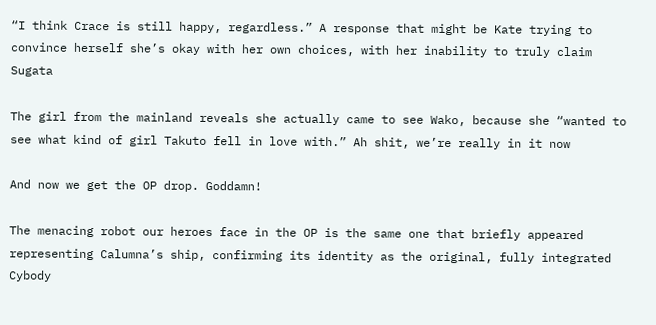“I think Crace is still happy, regardless.” A response that might be Kate trying to convince herself she’s okay with her own choices, with her inability to truly claim Sugata

The girl from the mainland reveals she actually came to see Wako, because she “wanted to see what kind of girl Takuto fell in love with.” Ah shit, we’re really in it now

And now we get the OP drop. Goddamn!

The menacing robot our heroes face in the OP is the same one that briefly appeared representing Calumna’s ship, confirming its identity as the original, fully integrated Cybody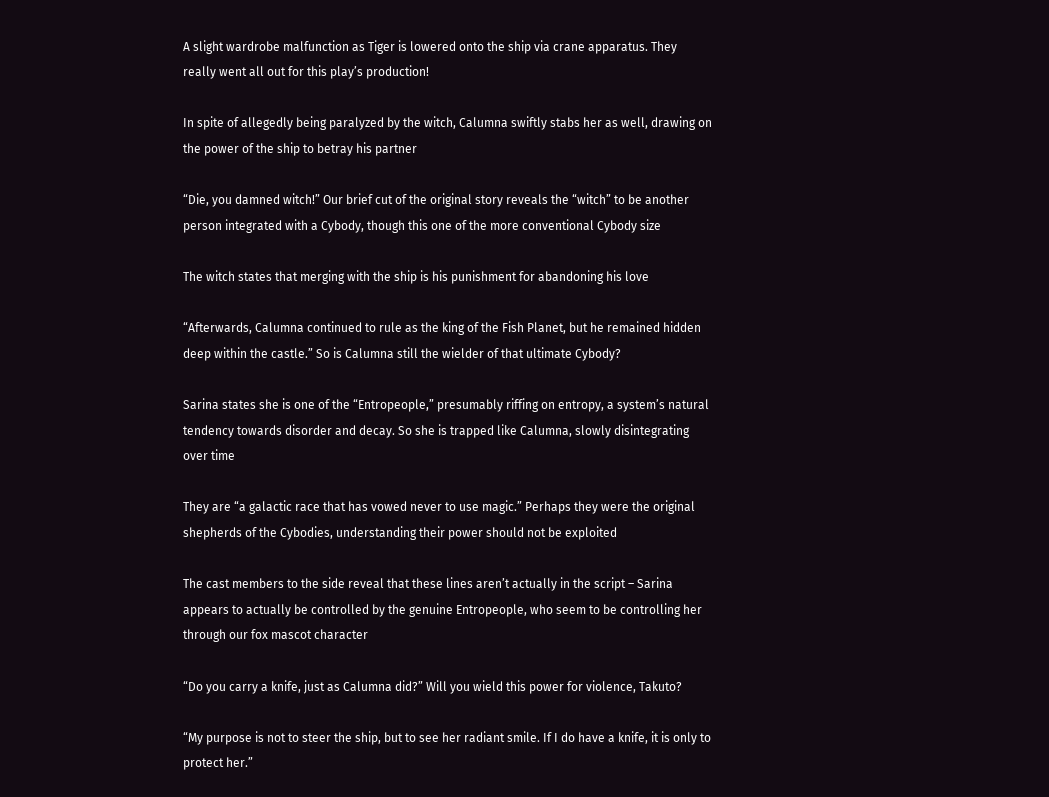A slight wardrobe malfunction as Tiger is lowered onto the ship via crane apparatus. They really went all out for this play’s production!

In spite of allegedly being paralyzed by the witch, Calumna swiftly stabs her as well, drawing on the power of the ship to betray his partner

“Die, you damned witch!” Our brief cut of the original story reveals the “witch” to be another person integrated with a Cybody, though this one of the more conventional Cybody size

The witch states that merging with the ship is his punishment for abandoning his love

“Afterwards, Calumna continued to rule as the king of the Fish Planet, but he remained hidden deep within the castle.” So is Calumna still the wielder of that ultimate Cybody?

Sarina states she is one of the “Entropeople,” presumably riffing on entropy, a system’s natural tendency towards disorder and decay. So she is trapped like Calumna, slowly disintegrating over time

They are “a galactic race that has vowed never to use magic.” Perhaps they were the original shepherds of the Cybodies, understanding their power should not be exploited

The cast members to the side reveal that these lines aren’t actually in the script – Sarina appears to actually be controlled by the genuine Entropeople, who seem to be controlling her through our fox mascot character

“Do you carry a knife, just as Calumna did?” Will you wield this power for violence, Takuto?

“My purpose is not to steer the ship, but to see her radiant smile. If I do have a knife, it is only to protect her.”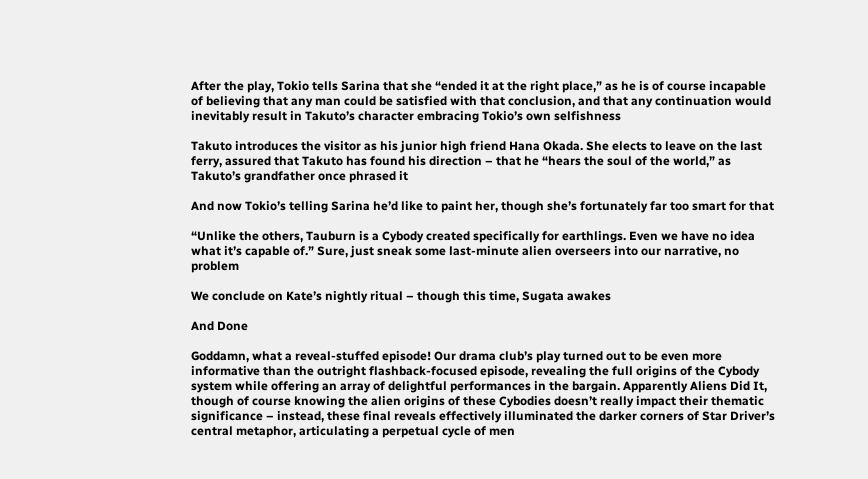After the play, Tokio tells Sarina that she “ended it at the right place,” as he is of course incapable of believing that any man could be satisfied with that conclusion, and that any continuation would inevitably result in Takuto’s character embracing Tokio’s own selfishness

Takuto introduces the visitor as his junior high friend Hana Okada. She elects to leave on the last ferry, assured that Takuto has found his direction – that he “hears the soul of the world,” as Takuto’s grandfather once phrased it

And now Tokio’s telling Sarina he’d like to paint her, though she’s fortunately far too smart for that

“Unlike the others, Tauburn is a Cybody created specifically for earthlings. Even we have no idea what it’s capable of.” Sure, just sneak some last-minute alien overseers into our narrative, no problem

We conclude on Kate’s nightly ritual – though this time, Sugata awakes

And Done

Goddamn, what a reveal-stuffed episode! Our drama club’s play turned out to be even more informative than the outright flashback-focused episode, revealing the full origins of the Cybody system while offering an array of delightful performances in the bargain. Apparently Aliens Did It, though of course knowing the alien origins of these Cybodies doesn’t really impact their thematic significance – instead, these final reveals effectively illuminated the darker corners of Star Driver’s central metaphor, articulating a perpetual cycle of men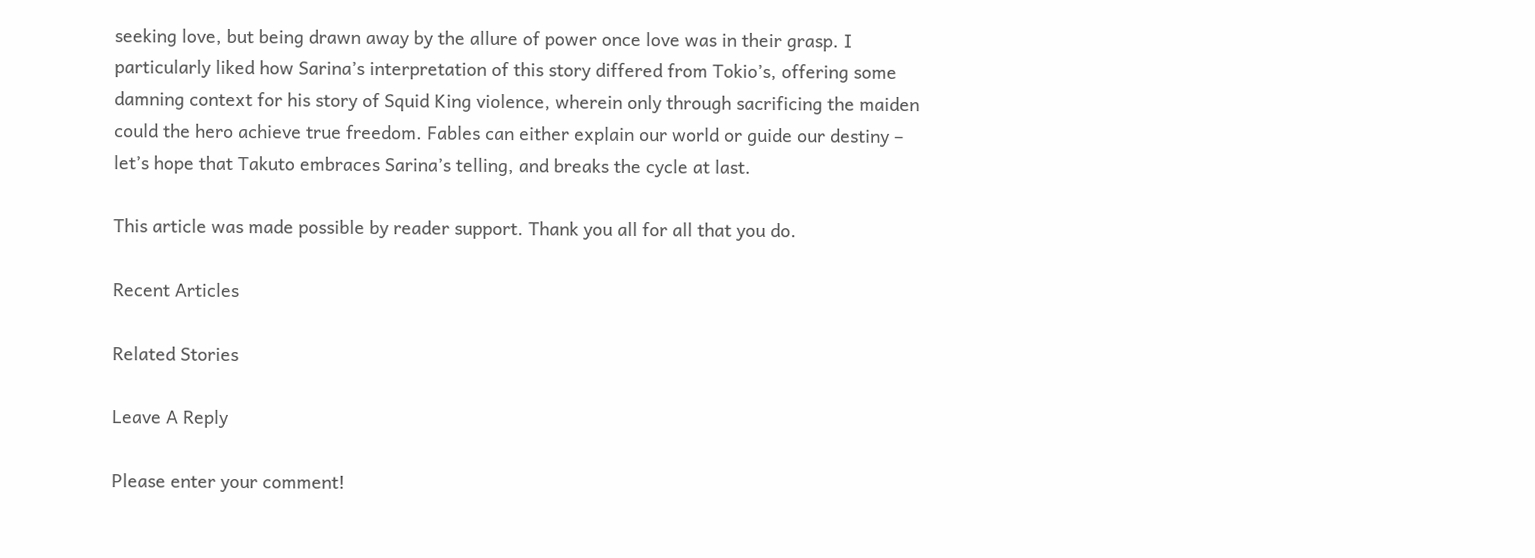seeking love, but being drawn away by the allure of power once love was in their grasp. I particularly liked how Sarina’s interpretation of this story differed from Tokio’s, offering some damning context for his story of Squid King violence, wherein only through sacrificing the maiden could the hero achieve true freedom. Fables can either explain our world or guide our destiny – let’s hope that Takuto embraces Sarina’s telling, and breaks the cycle at last.

This article was made possible by reader support. Thank you all for all that you do.

Recent Articles

Related Stories

Leave A Reply

Please enter your comment!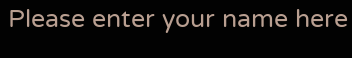Please enter your name here